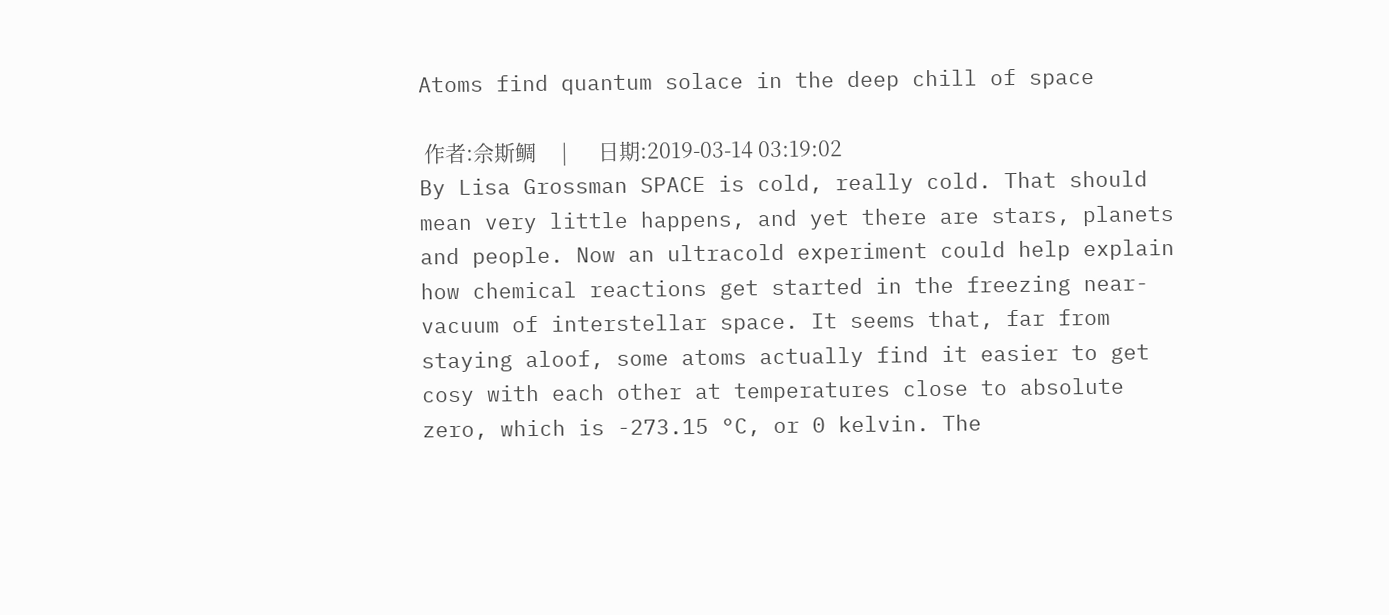Atoms find quantum solace in the deep chill of space

 作者:佘斯鲷     |      日期:2019-03-14 03:19:02
By Lisa Grossman SPACE is cold, really cold. That should mean very little happens, and yet there are stars, planets and people. Now an ultracold experiment could help explain how chemical reactions get started in the freezing near-vacuum of interstellar space. It seems that, far from staying aloof, some atoms actually find it easier to get cosy with each other at temperatures close to absolute zero, which is -273.15 °C, or 0 kelvin. The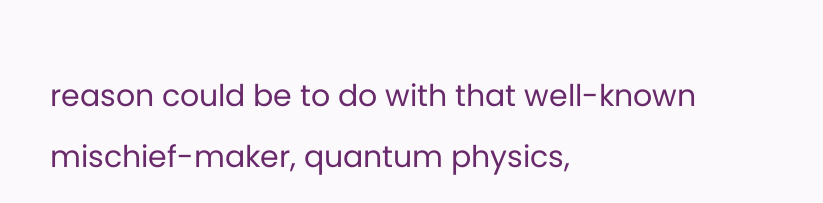reason could be to do with that well-known mischief-maker, quantum physics,